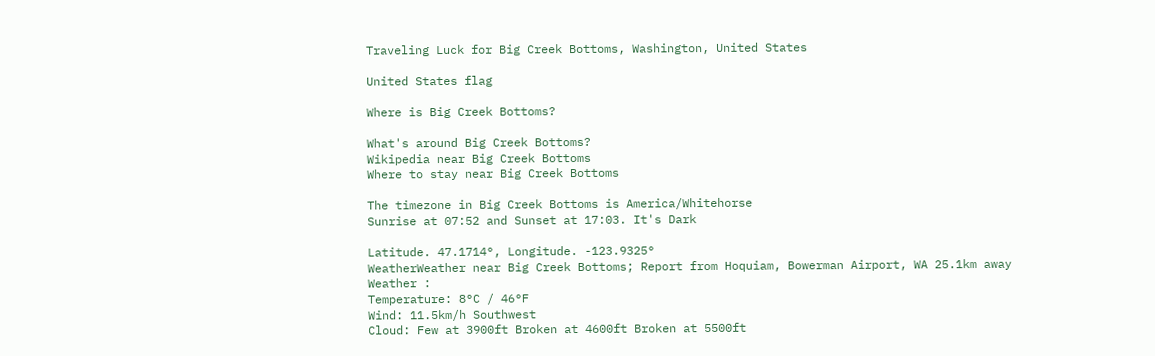Traveling Luck for Big Creek Bottoms, Washington, United States

United States flag

Where is Big Creek Bottoms?

What's around Big Creek Bottoms?
Wikipedia near Big Creek Bottoms
Where to stay near Big Creek Bottoms

The timezone in Big Creek Bottoms is America/Whitehorse
Sunrise at 07:52 and Sunset at 17:03. It's Dark

Latitude. 47.1714°, Longitude. -123.9325°
WeatherWeather near Big Creek Bottoms; Report from Hoquiam, Bowerman Airport, WA 25.1km away
Weather :
Temperature: 8°C / 46°F
Wind: 11.5km/h Southwest
Cloud: Few at 3900ft Broken at 4600ft Broken at 5500ft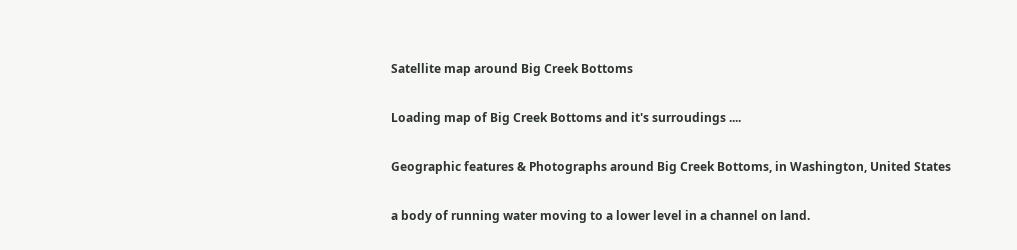Satellite map around Big Creek Bottoms

Loading map of Big Creek Bottoms and it's surroudings ....

Geographic features & Photographs around Big Creek Bottoms, in Washington, United States

a body of running water moving to a lower level in a channel on land.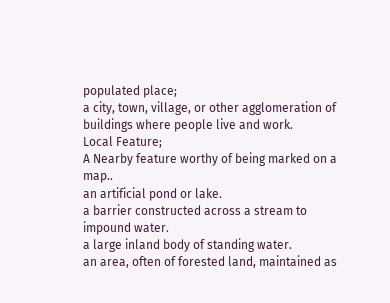populated place;
a city, town, village, or other agglomeration of buildings where people live and work.
Local Feature;
A Nearby feature worthy of being marked on a map..
an artificial pond or lake.
a barrier constructed across a stream to impound water.
a large inland body of standing water.
an area, often of forested land, maintained as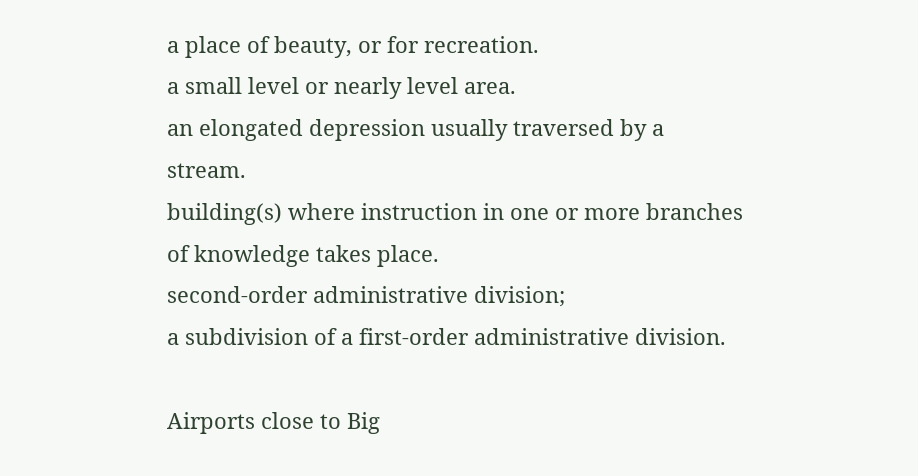a place of beauty, or for recreation.
a small level or nearly level area.
an elongated depression usually traversed by a stream.
building(s) where instruction in one or more branches of knowledge takes place.
second-order administrative division;
a subdivision of a first-order administrative division.

Airports close to Big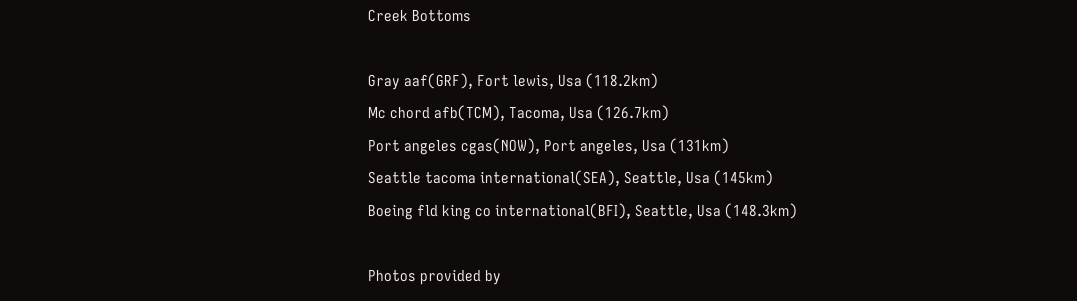Creek Bottoms

Gray aaf(GRF), Fort lewis, Usa (118.2km)
Mc chord afb(TCM), Tacoma, Usa (126.7km)
Port angeles cgas(NOW), Port angeles, Usa (131km)
Seattle tacoma international(SEA), Seattle, Usa (145km)
Boeing fld king co international(BFI), Seattle, Usa (148.3km)

Photos provided by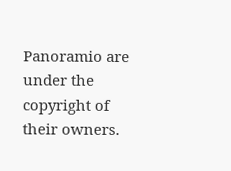Panoramio are under the copyright of their owners.